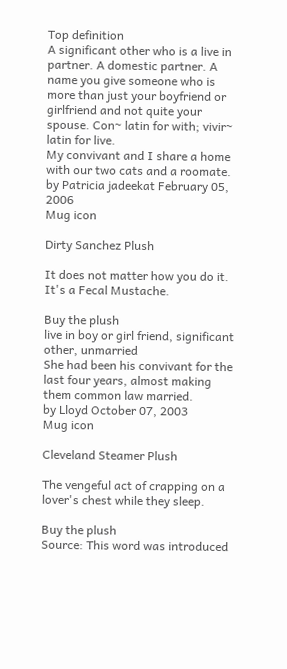Top definition
A significant other who is a live in partner. A domestic partner. A name you give someone who is more than just your boyfriend or girlfriend and not quite your spouse. Con~ latin for with; vivir~ latin for live.
My convivant and I share a home with our two cats and a roomate.
by Patricia jadeekat February 05, 2006
Mug icon

Dirty Sanchez Plush

It does not matter how you do it. It's a Fecal Mustache.

Buy the plush
live in boy or girl friend, significant other, unmarried
She had been his convivant for the last four years, almost making them common law married.
by Lloyd October 07, 2003
Mug icon

Cleveland Steamer Plush

The vengeful act of crapping on a lover's chest while they sleep.

Buy the plush
Source: This word was introduced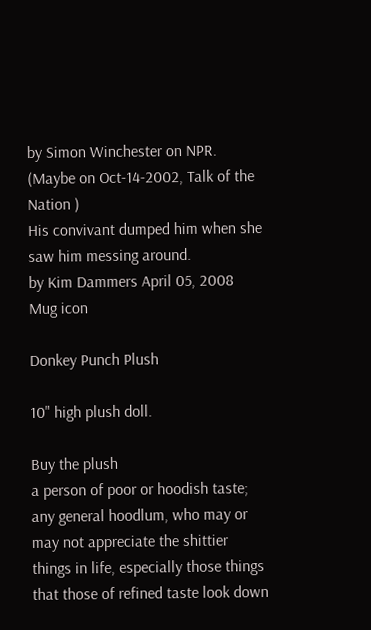by Simon Winchester on NPR. (Maybe on Oct-14-2002, Talk of the Nation )
His convivant dumped him when she saw him messing around.
by Kim Dammers April 05, 2008
Mug icon

Donkey Punch Plush

10" high plush doll.

Buy the plush
a person of poor or hoodish taste; any general hoodlum, who may or may not appreciate the shittier things in life, especially those things that those of refined taste look down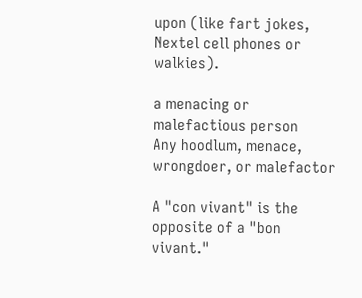upon (like fart jokes, Nextel cell phones or walkies).

a menacing or malefactious person
Any hoodlum, menace, wrongdoer, or malefactor

A "con vivant" is the opposite of a "bon vivant."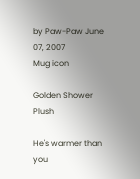by Paw-Paw June 07, 2007
Mug icon

Golden Shower Plush

He's warmer than you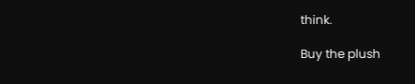think.

Buy the plush